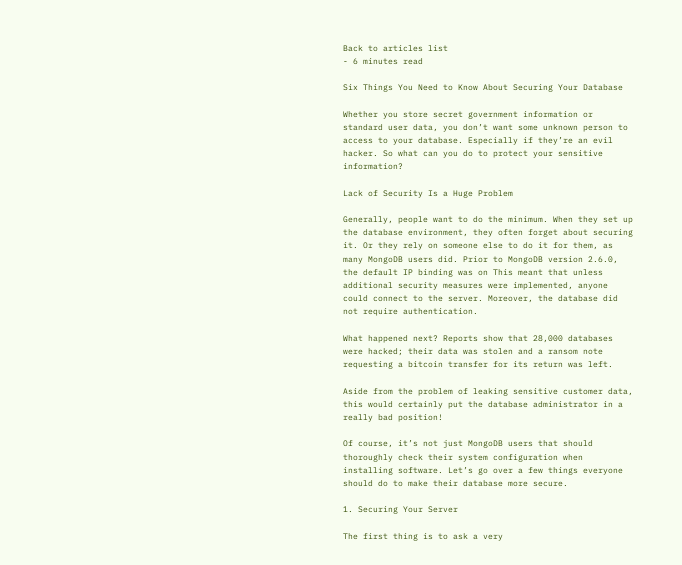Back to articles list
- 6 minutes read

Six Things You Need to Know About Securing Your Database

Whether you store secret government information or standard user data, you don’t want some unknown person to access to your database. Especially if they’re an evil hacker. So what can you do to protect your sensitive information?

Lack of Security Is a Huge Problem

Generally, people want to do the minimum. When they set up the database environment, they often forget about securing it. Or they rely on someone else to do it for them, as many MongoDB users did. Prior to MongoDB version 2.6.0, the default IP binding was on This meant that unless additional security measures were implemented, anyone could connect to the server. Moreover, the database did not require authentication.

What happened next? Reports show that 28,000 databases were hacked; their data was stolen and a ransom note requesting a bitcoin transfer for its return was left.

Aside from the problem of leaking sensitive customer data, this would certainly put the database administrator in a really bad position!

Of course, it’s not just MongoDB users that should thoroughly check their system configuration when installing software. Let’s go over a few things everyone should do to make their database more secure.

1. Securing Your Server

The first thing is to ask a very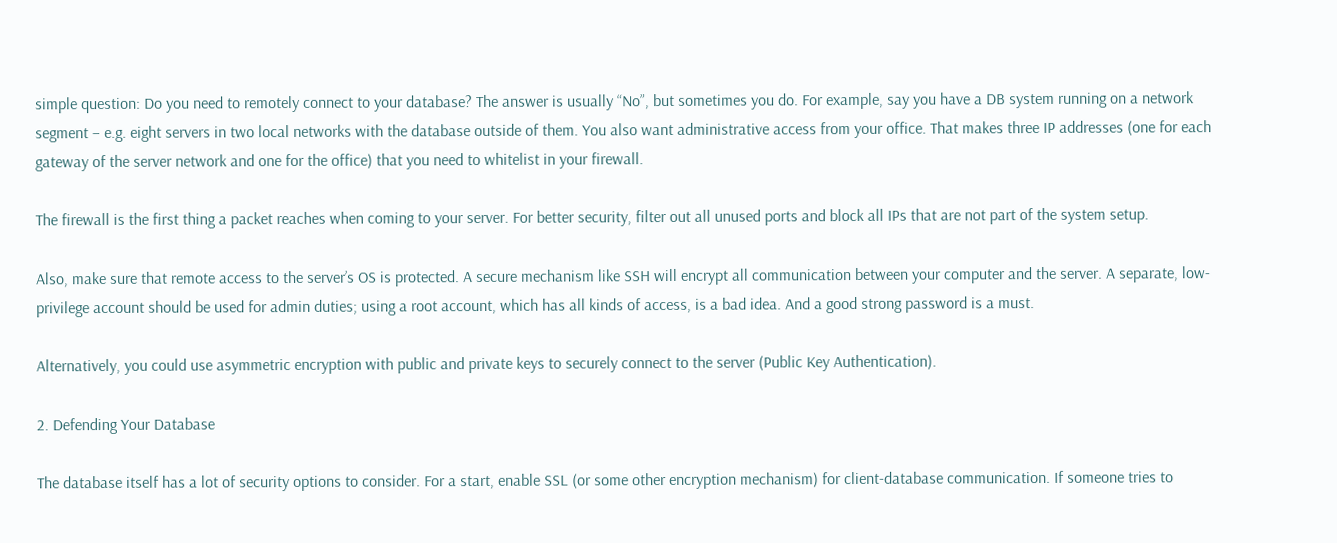simple question: Do you need to remotely connect to your database? The answer is usually “No”, but sometimes you do. For example, say you have a DB system running on a network segment – e.g. eight servers in two local networks with the database outside of them. You also want administrative access from your office. That makes three IP addresses (one for each gateway of the server network and one for the office) that you need to whitelist in your firewall.

The firewall is the first thing a packet reaches when coming to your server. For better security, filter out all unused ports and block all IPs that are not part of the system setup.

Also, make sure that remote access to the server’s OS is protected. A secure mechanism like SSH will encrypt all communication between your computer and the server. A separate, low-privilege account should be used for admin duties; using a root account, which has all kinds of access, is a bad idea. And a good strong password is a must.

Alternatively, you could use asymmetric encryption with public and private keys to securely connect to the server (Public Key Authentication).

2. Defending Your Database

The database itself has a lot of security options to consider. For a start, enable SSL (or some other encryption mechanism) for client-database communication. If someone tries to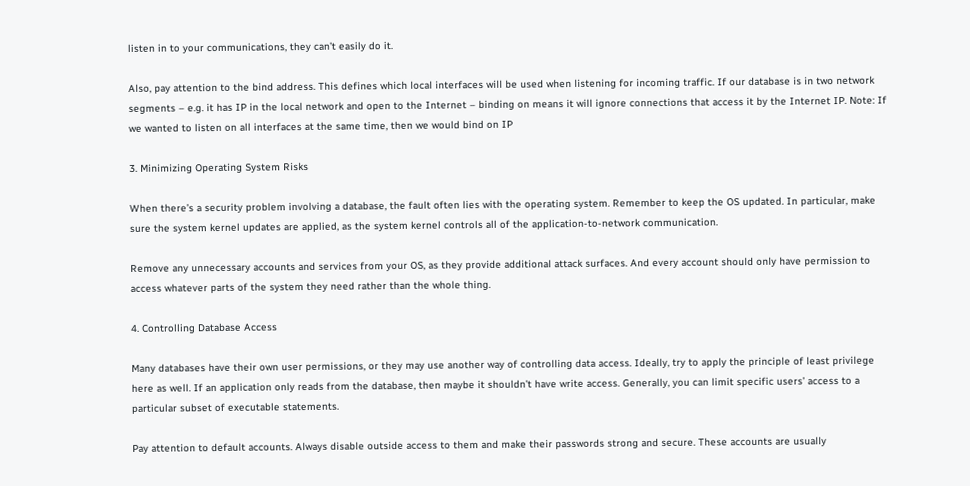listen in to your communications, they can’t easily do it.

Also, pay attention to the bind address. This defines which local interfaces will be used when listening for incoming traffic. If our database is in two network segments – e.g. it has IP in the local network and open to the Internet – binding on means it will ignore connections that access it by the Internet IP. Note: If we wanted to listen on all interfaces at the same time, then we would bind on IP

3. Minimizing Operating System Risks

When there’s a security problem involving a database, the fault often lies with the operating system. Remember to keep the OS updated. In particular, make sure the system kernel updates are applied, as the system kernel controls all of the application-to-network communication.

Remove any unnecessary accounts and services from your OS, as they provide additional attack surfaces. And every account should only have permission to access whatever parts of the system they need rather than the whole thing.

4. Controlling Database Access

Many databases have their own user permissions, or they may use another way of controlling data access. Ideally, try to apply the principle of least privilege here as well. If an application only reads from the database, then maybe it shouldn’t have write access. Generally, you can limit specific users’ access to a particular subset of executable statements.

Pay attention to default accounts. Always disable outside access to them and make their passwords strong and secure. These accounts are usually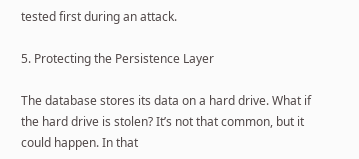tested first during an attack.

5. Protecting the Persistence Layer

The database stores its data on a hard drive. What if the hard drive is stolen? It’s not that common, but it could happen. In that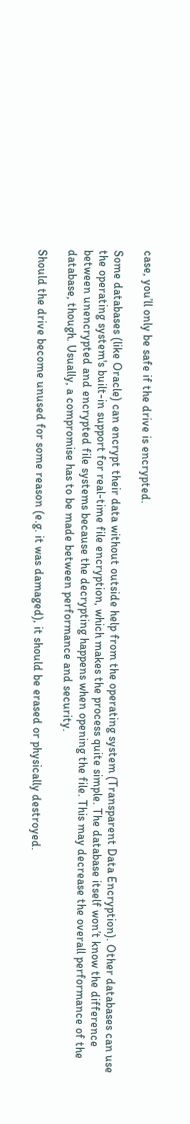case, you’ll only be safe if the drive is encrypted.

Some databases (like Oracle) can encrypt their data without outside help from the operating system (Transparent Data Encryption). Other databases can use the operating system's built-in support for real-time file encryption, which makes the process quite simple. The database itself won’t know the difference between unencrypted and encrypted file systems because the decrypting happens when opening the file. This may decrease the overall performance of the database, though. Usually, a compromise has to be made between performance and security.

Should the drive become unused for some reason (e.g. it was damaged), it should be erased or physically destroyed.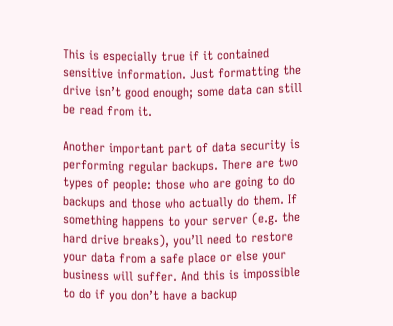This is especially true if it contained sensitive information. Just formatting the drive isn’t good enough; some data can still be read from it.

Another important part of data security is performing regular backups. There are two types of people: those who are going to do backups and those who actually do them. If something happens to your server (e.g. the hard drive breaks), you’ll need to restore your data from a safe place or else your business will suffer. And this is impossible to do if you don’t have a backup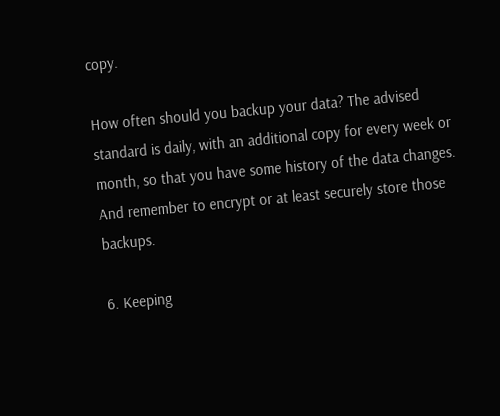copy.

How often should you backup your data? The advised standard is daily, with an additional copy for every week or month, so that you have some history of the data changes. And remember to encrypt or at least securely store those backups.

6. Keeping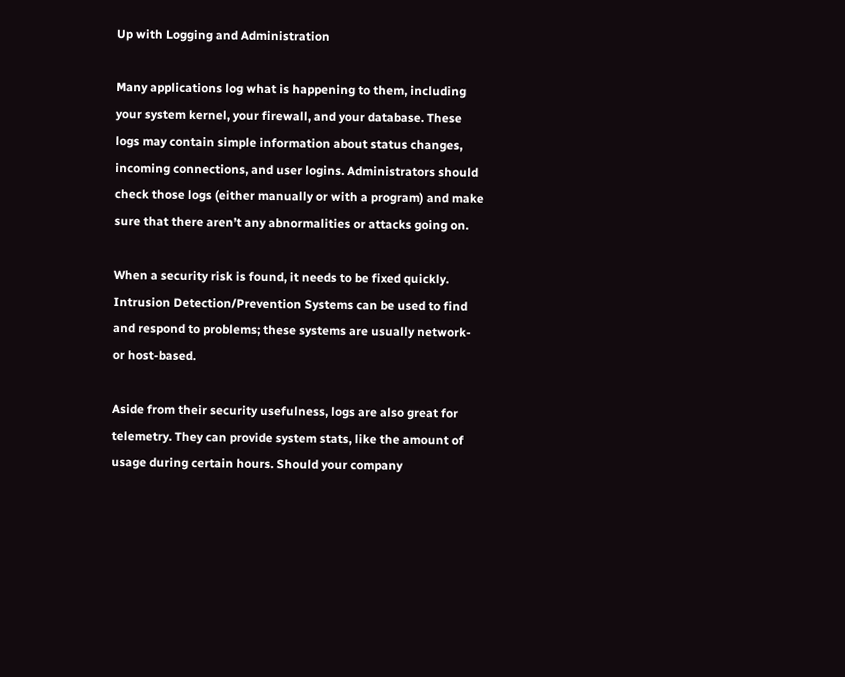Up with Logging and Administration

Many applications log what is happening to them, including your system kernel, your firewall, and your database. These logs may contain simple information about status changes, incoming connections, and user logins. Administrators should check those logs (either manually or with a program) and make sure that there aren’t any abnormalities or attacks going on.

When a security risk is found, it needs to be fixed quickly. Intrusion Detection/Prevention Systems can be used to find and respond to problems; these systems are usually network- or host-based.

Aside from their security usefulness, logs are also great for telemetry. They can provide system stats, like the amount of usage during certain hours. Should your company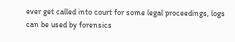ever get called into court for some legal proceedings, logs can be used by forensics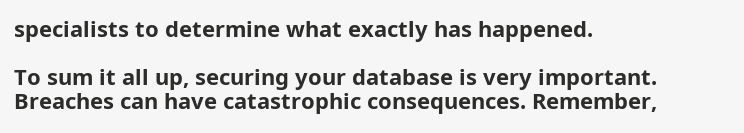specialists to determine what exactly has happened.

To sum it all up, securing your database is very important. Breaches can have catastrophic consequences. Remember,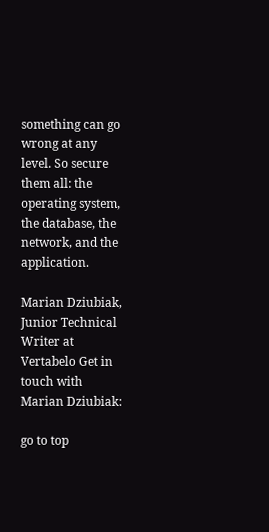something can go wrong at any level. So secure them all: the operating system, the database, the network, and the application.

Marian Dziubiak, Junior Technical Writer at Vertabelo Get in touch with Marian Dziubiak:

go to top